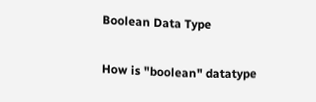Boolean Data Type

How is "boolean" datatype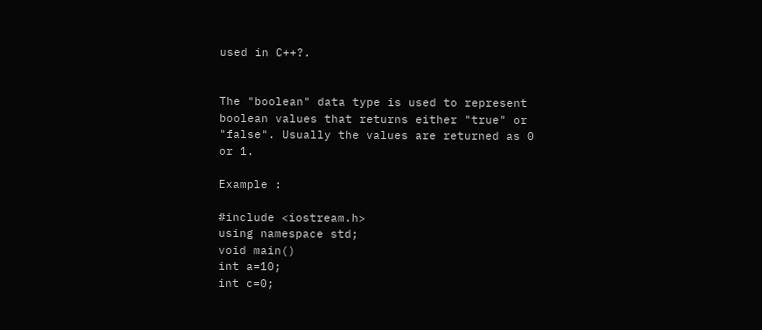used in C++?.


The "boolean" data type is used to represent boolean values that returns either "true" or "false". Usually the values are returned as 0 or 1.

Example :

#include <iostream.h>
using namespace std;
void main()
int a=10;
int c=0;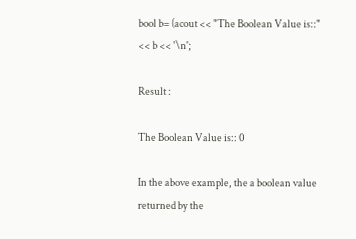bool b= (acout << "The Boolean Value is::" << b << '\n';

Result :

The Boolean Value is:: 0

In the above example, the a boolean value returned by the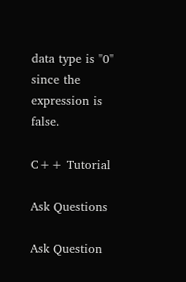data type is "0" since the expression is false.

C++ Tutorial

Ask Questions

Ask Question